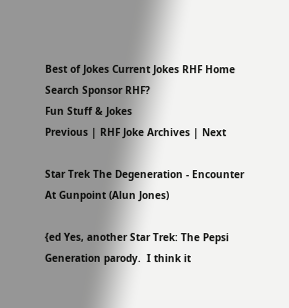Best of Jokes Current Jokes RHF Home Search Sponsor RHF?
Fun Stuff & Jokes
Previous | RHF Joke Archives | Next

Star Trek The Degeneration - Encounter At Gunpoint (Alun Jones)

{ed Yes, another Star Trek: The Pepsi Generation parody.  I think it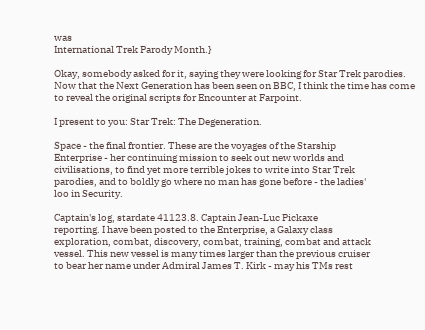was
International Trek Parody Month.}

Okay, somebody asked for it, saying they were looking for Star Trek parodies.
Now that the Next Generation has been seen on BBC, I think the time has come
to reveal the original scripts for Encounter at Farpoint.

I present to you: Star Trek: The Degeneration.

Space - the final frontier. These are the voyages of the Starship
Enterprise - her continuing mission to seek out new worlds and
civilisations, to find yet more terrible jokes to write into Star Trek
parodies, and to boldly go where no man has gone before - the ladies'
loo in Security.

Captain's log, stardate 41123.8. Captain Jean-Luc Pickaxe
reporting. I have been posted to the Enterprise, a Galaxy class
exploration, combat, discovery, combat, training, combat and attack
vessel. This new vessel is many times larger than the previous cruiser
to bear her name under Admiral James T. Kirk - may his TMs rest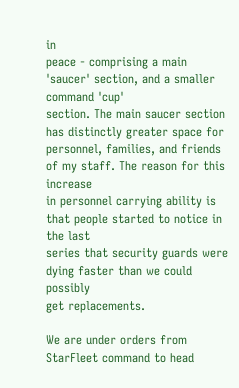in
peace - comprising a main 'saucer' section, and a smaller command 'cup'
section. The main saucer section has distinctly greater space for
personnel, families, and friends of my staff. The reason for this increase
in personnel carrying ability is that people started to notice in the last
series that security guards were dying faster than we could possibly
get replacements.

We are under orders from StarFleet command to head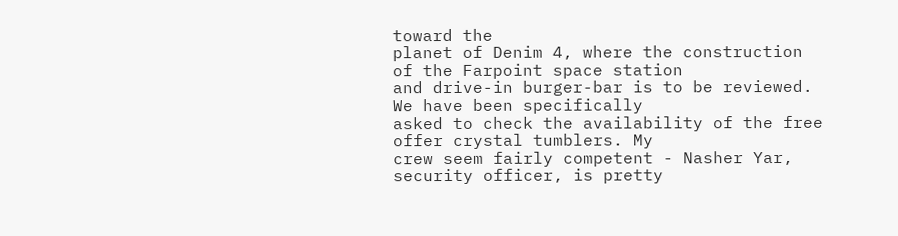toward the
planet of Denim 4, where the construction of the Farpoint space station
and drive-in burger-bar is to be reviewed. We have been specifically
asked to check the availability of the free offer crystal tumblers. My
crew seem fairly competent - Nasher Yar, security officer, is pretty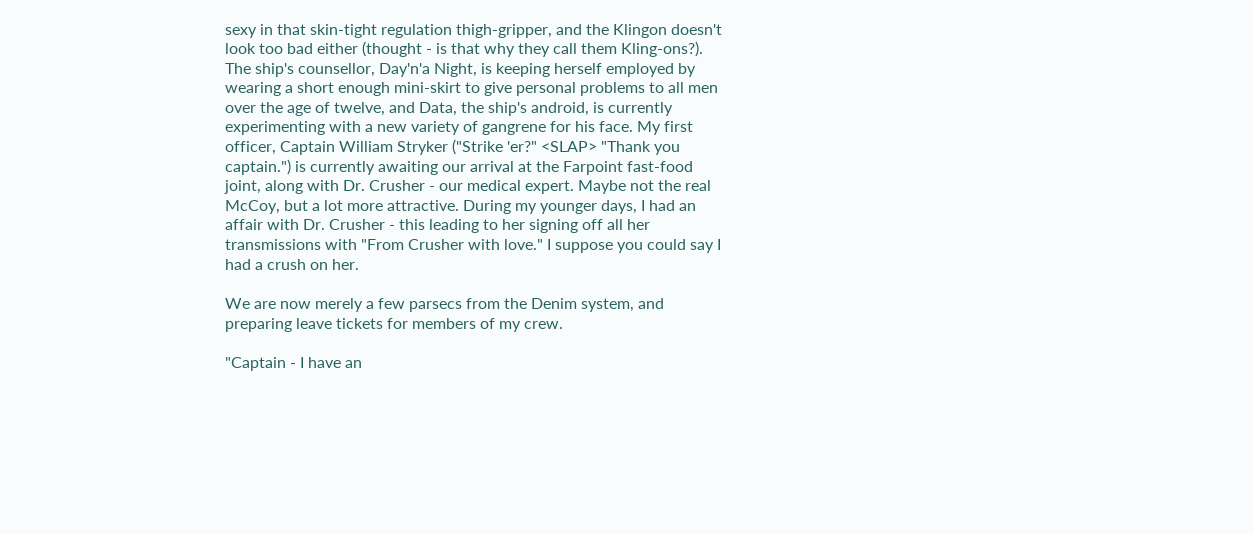sexy in that skin-tight regulation thigh-gripper, and the Klingon doesn't
look too bad either (thought - is that why they call them Kling-ons?).
The ship's counsellor, Day'n'a Night, is keeping herself employed by
wearing a short enough mini-skirt to give personal problems to all men
over the age of twelve, and Data, the ship's android, is currently
experimenting with a new variety of gangrene for his face. My first
officer, Captain William Stryker ("Strike 'er?" <SLAP> "Thank you
captain.") is currently awaiting our arrival at the Farpoint fast-food
joint, along with Dr. Crusher - our medical expert. Maybe not the real
McCoy, but a lot more attractive. During my younger days, I had an
affair with Dr. Crusher - this leading to her signing off all her
transmissions with "From Crusher with love." I suppose you could say I
had a crush on her.

We are now merely a few parsecs from the Denim system, and
preparing leave tickets for members of my crew.

"Captain - I have an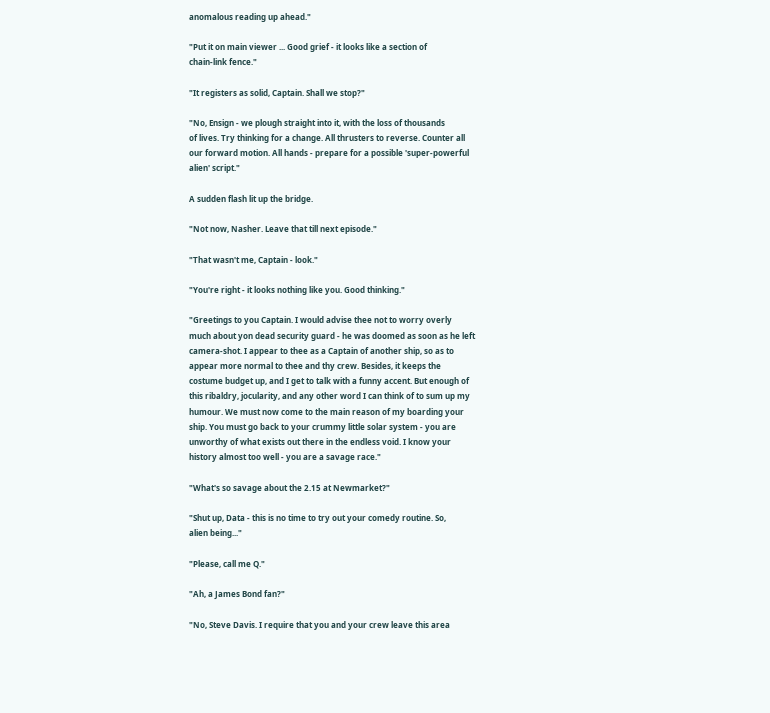anomalous reading up ahead."

"Put it on main viewer ... Good grief - it looks like a section of
chain-link fence."

"It registers as solid, Captain. Shall we stop?"

"No, Ensign - we plough straight into it, with the loss of thousands
of lives. Try thinking for a change. All thrusters to reverse. Counter all
our forward motion. All hands - prepare for a possible 'super-powerful
alien' script."

A sudden flash lit up the bridge.

"Not now, Nasher. Leave that till next episode."

"That wasn't me, Captain - look."

"You're right - it looks nothing like you. Good thinking."

"Greetings to you Captain. I would advise thee not to worry overly
much about yon dead security guard - he was doomed as soon as he left
camera-shot. I appear to thee as a Captain of another ship, so as to
appear more normal to thee and thy crew. Besides, it keeps the
costume budget up, and I get to talk with a funny accent. But enough of
this ribaldry, jocularity, and any other word I can think of to sum up my
humour. We must now come to the main reason of my boarding your
ship. You must go back to your crummy little solar system - you are
unworthy of what exists out there in the endless void. I know your
history almost too well - you are a savage race."

"What's so savage about the 2.15 at Newmarket?"

"Shut up, Data - this is no time to try out your comedy routine. So,
alien being..."

"Please, call me Q."

"Ah, a James Bond fan?"

"No, Steve Davis. I require that you and your crew leave this area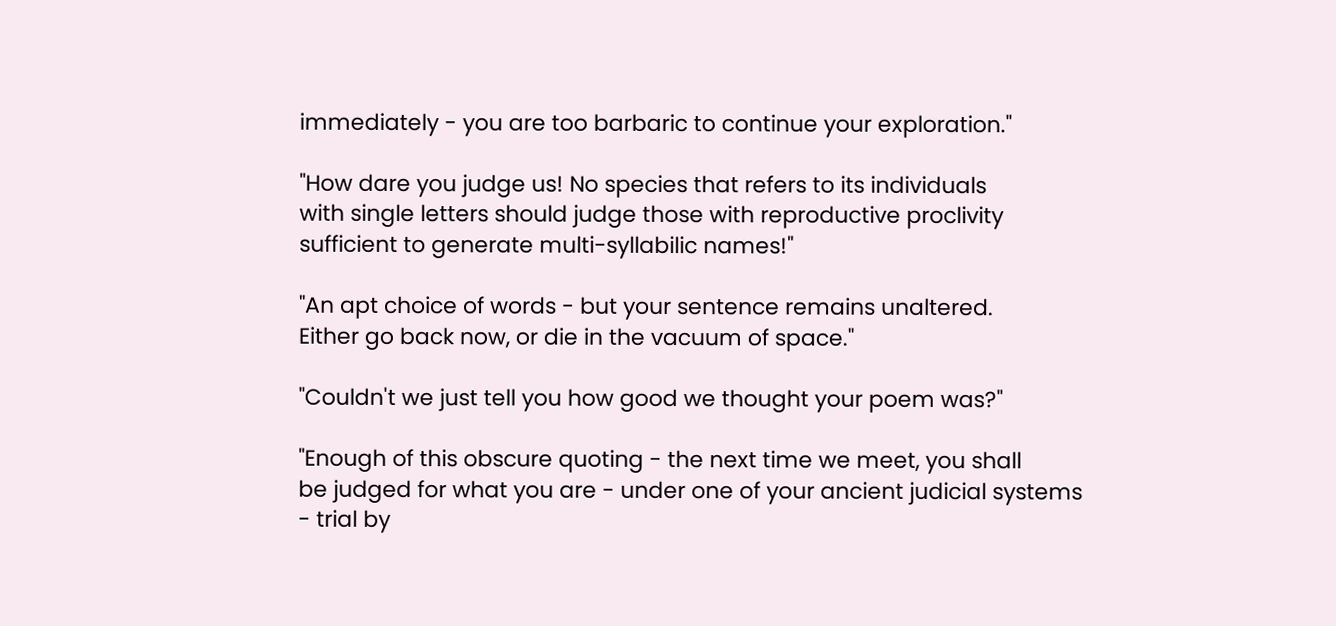immediately - you are too barbaric to continue your exploration."

"How dare you judge us! No species that refers to its individuals
with single letters should judge those with reproductive proclivity
sufficient to generate multi-syllabilic names!"

"An apt choice of words - but your sentence remains unaltered.
Either go back now, or die in the vacuum of space."

"Couldn't we just tell you how good we thought your poem was?"

"Enough of this obscure quoting - the next time we meet, you shall
be judged for what you are - under one of your ancient judicial systems
- trial by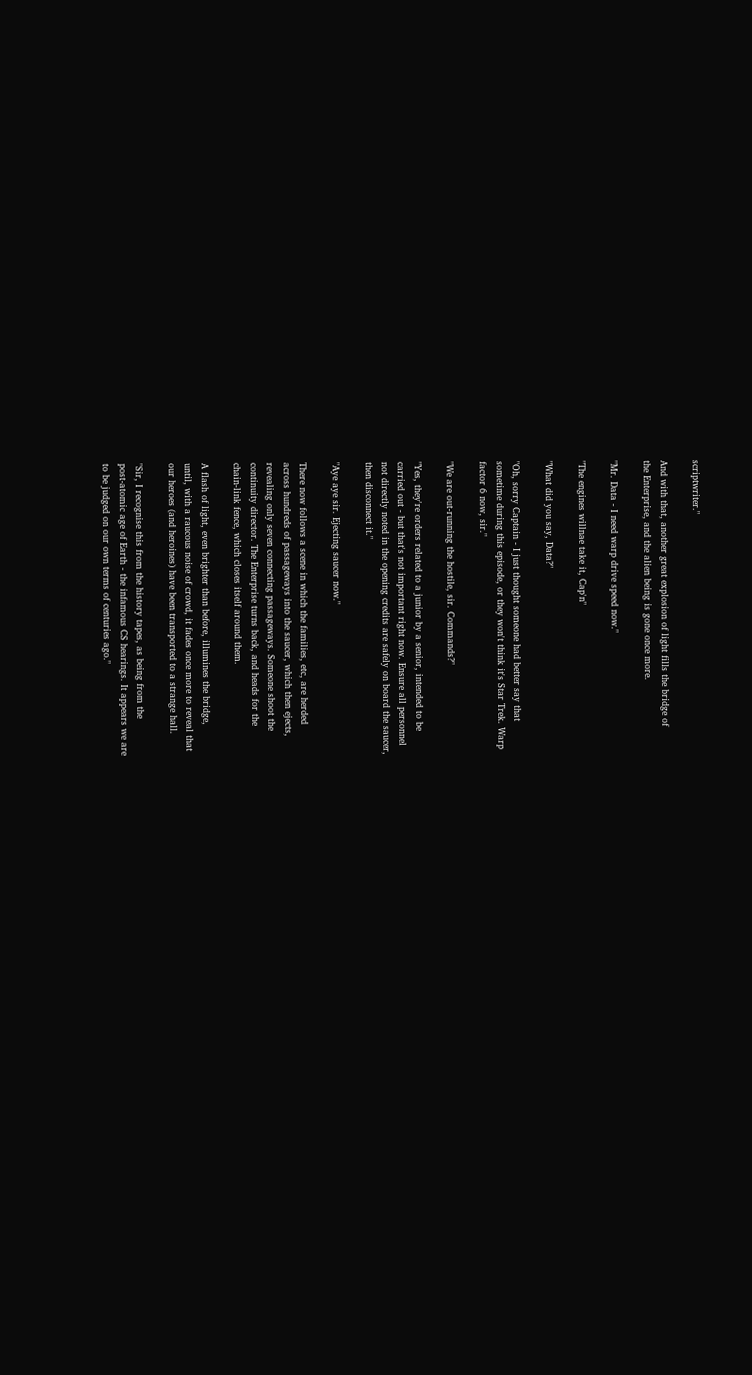scriptwriter."

And with that, another great explosion of light fills the bridge of
the Enterprise, and the alien being is gone once more.

"Mr. Data - I need warp drive speed now."

"The engines willnae take it, Cap'n"

"What did you say, Data?"

"Oh, sorry Captain - I just thought someone had better say that
sometime during this episode, or they won't think it's Star Trek. Warp
factor 6 now, sir."

"We are out-running the hostile, sir. Commands?"

"Yes, they're orders related to a junior by a senior, intended to be
carried out - but that's not important right now. Ensure all personnel
not directly noted in the opening credits are safely on board the saucer,
then disconnect it."

"Aye aye sir. Ejecting saucer now."

There now follows a scene in which the families, etc, are herded
across hundreds of passageways into the saucer, which then ejects,
revealing only seven connecting passageways. Someone shoot the
continuity director. The Enterprise turns back, and heads for the
chain-link fence, which closes itself around them.

A flash of light, even brighter than before, illumines the bridge,
until, with a raucous noise of crowd, it fades once more to reveal that
our heroes (and heroines) have been transported to a strange hall.

"Sir, I recognise this from the history tapes, as being from the
post-atomic age of Earth - the infamous CS hearings. It appears we are
to be judged on our own terms of centuries ago."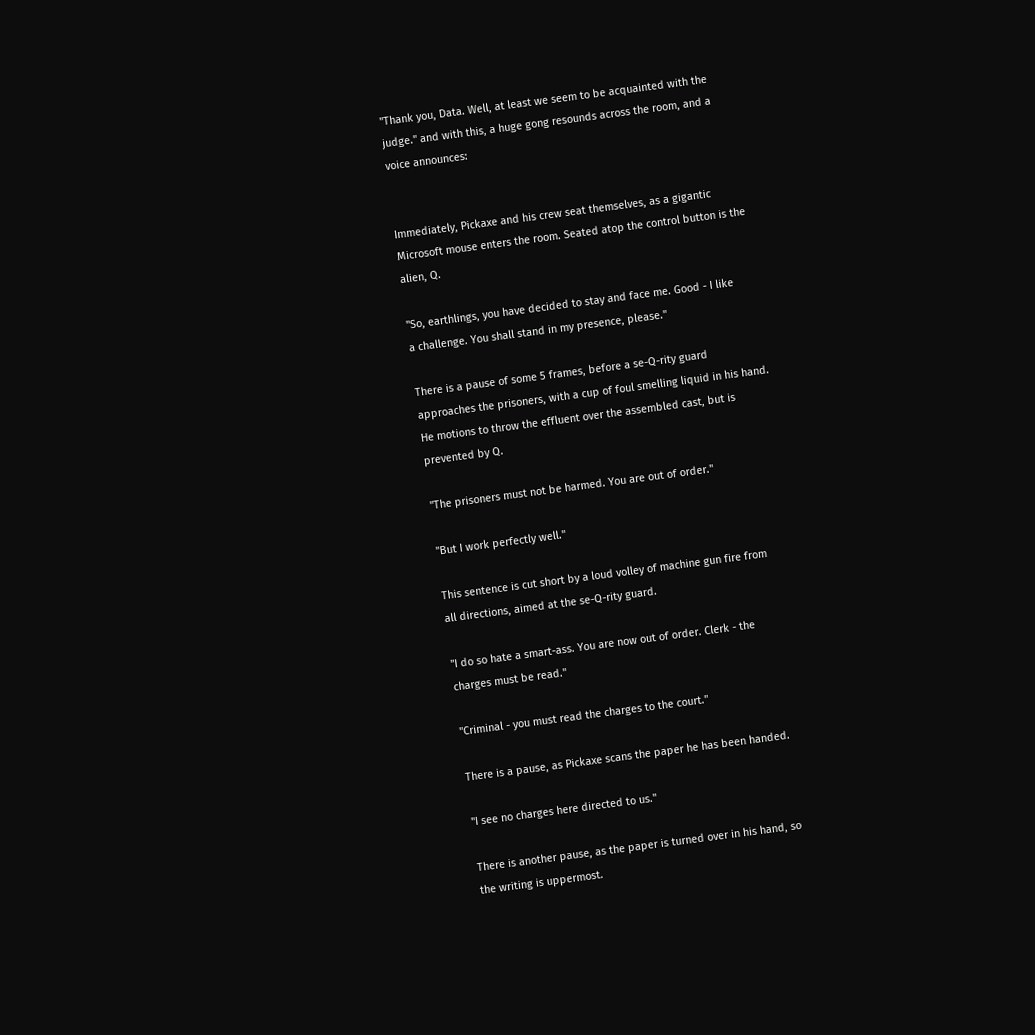"Thank you, Data. Well, at least we seem to be acquainted with the
judge." and with this, a huge gong resounds across the room, and a
voice announces:


Immediately, Pickaxe and his crew seat themselves, as a gigantic
Microsoft mouse enters the room. Seated atop the control button is the
alien, Q.

"So, earthlings, you have decided to stay and face me. Good - I like
a challenge. You shall stand in my presence, please."

There is a pause of some 5 frames, before a se-Q-rity guard
approaches the prisoners, with a cup of foul smelling liquid in his hand.
He motions to throw the effluent over the assembled cast, but is
prevented by Q.

"The prisoners must not be harmed. You are out of order."

"But I work perfectly well."

This sentence is cut short by a loud volley of machine gun fire from
all directions, aimed at the se-Q-rity guard.

"I do so hate a smart-ass. You are now out of order. Clerk - the
charges must be read."

"Criminal - you must read the charges to the court."

There is a pause, as Pickaxe scans the paper he has been handed.

"I see no charges here directed to us."

There is another pause, as the paper is turned over in his hand, so
the writing is uppermost.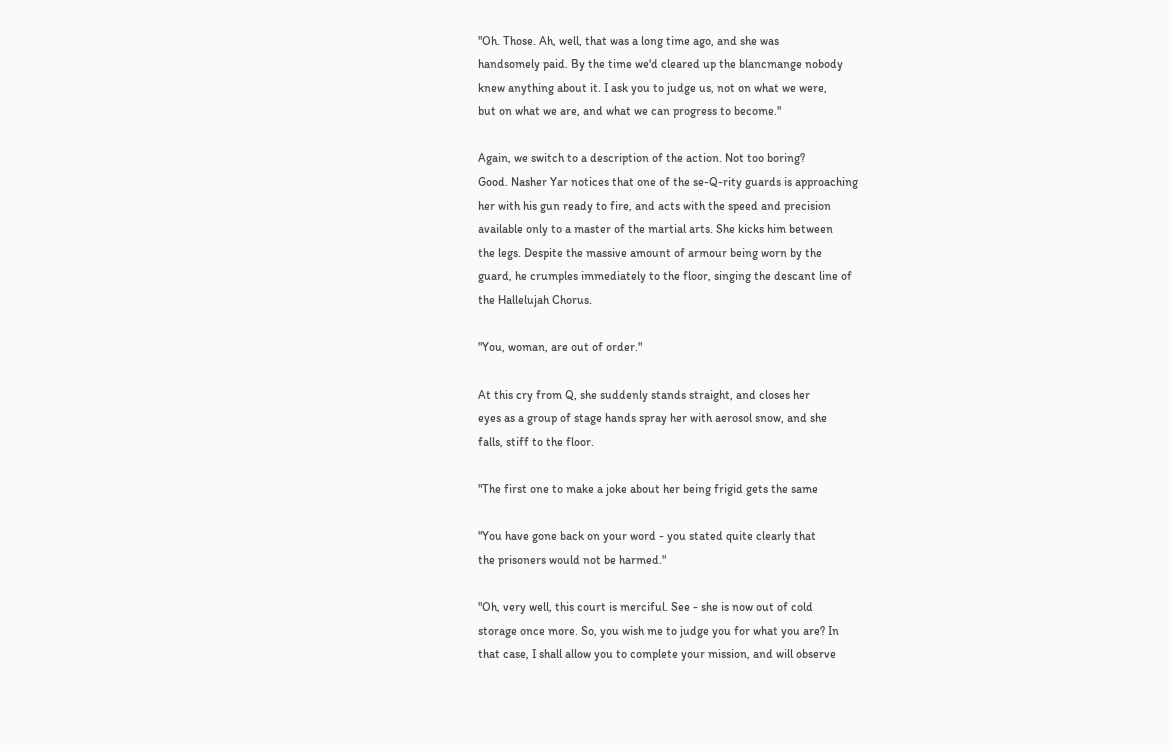"Oh. Those. Ah, well, that was a long time ago, and she was
handsomely paid. By the time we'd cleared up the blancmange nobody
knew anything about it. I ask you to judge us, not on what we were,
but on what we are, and what we can progress to become."

Again, we switch to a description of the action. Not too boring?
Good. Nasher Yar notices that one of the se-Q-rity guards is approaching
her with his gun ready to fire, and acts with the speed and precision
available only to a master of the martial arts. She kicks him between
the legs. Despite the massive amount of armour being worn by the
guard, he crumples immediately to the floor, singing the descant line of
the Hallelujah Chorus.

"You, woman, are out of order."

At this cry from Q, she suddenly stands straight, and closes her
eyes as a group of stage hands spray her with aerosol snow, and she
falls, stiff to the floor.

"The first one to make a joke about her being frigid gets the same

"You have gone back on your word - you stated quite clearly that
the prisoners would not be harmed."

"Oh, very well, this court is merciful. See - she is now out of cold
storage once more. So, you wish me to judge you for what you are? In
that case, I shall allow you to complete your mission, and will observe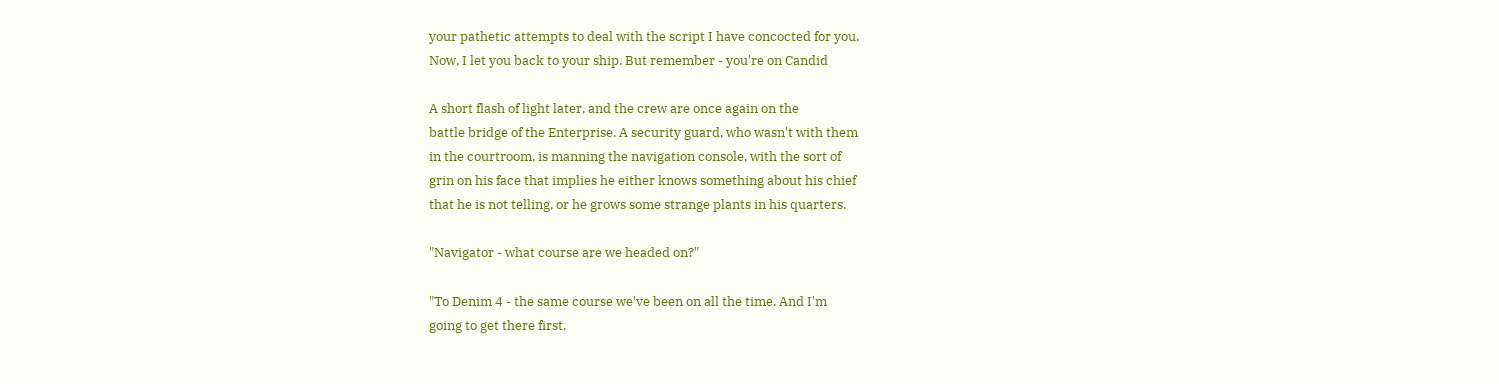your pathetic attempts to deal with the script I have concocted for you.
Now, I let you back to your ship. But remember - you're on Candid

A short flash of light later, and the crew are once again on the
battle bridge of the Enterprise. A security guard, who wasn't with them
in the courtroom, is manning the navigation console, with the sort of
grin on his face that implies he either knows something about his chief
that he is not telling, or he grows some strange plants in his quarters.

"Navigator - what course are we headed on?"

"To Denim 4 - the same course we've been on all the time. And I'm
going to get there first,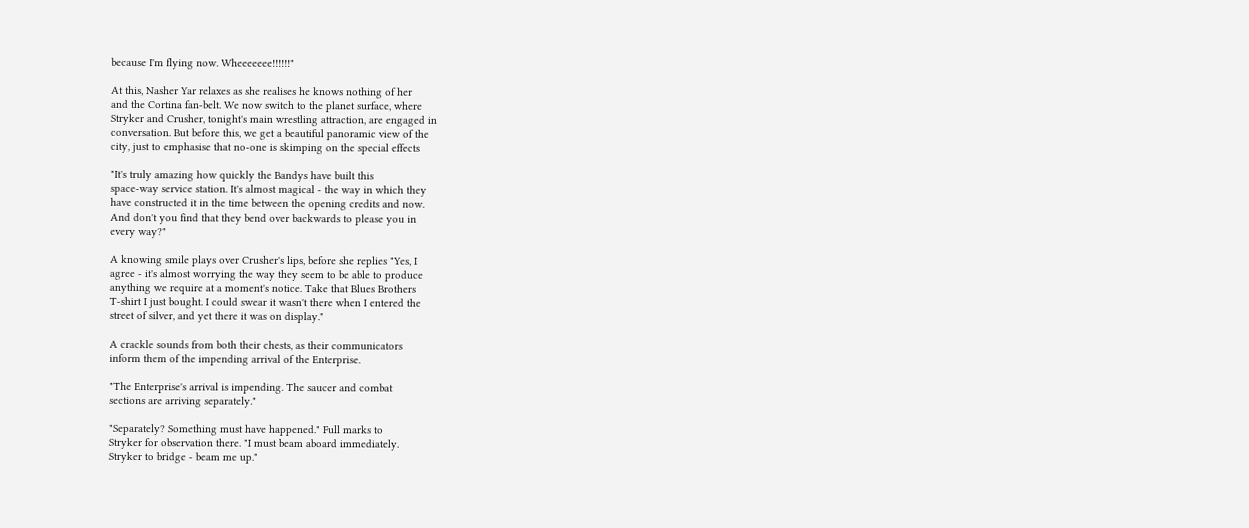because I'm flying now. Wheeeeeee!!!!!!"

At this, Nasher Yar relaxes as she realises he knows nothing of her
and the Cortina fan-belt. We now switch to the planet surface, where
Stryker and Crusher, tonight's main wrestling attraction, are engaged in
conversation. But before this, we get a beautiful panoramic view of the
city, just to emphasise that no-one is skimping on the special effects

"It's truly amazing how quickly the Bandys have built this
space-way service station. It's almost magical - the way in which they
have constructed it in the time between the opening credits and now.
And don't you find that they bend over backwards to please you in
every way?"

A knowing smile plays over Crusher's lips, before she replies "Yes, I
agree - it's almost worrying the way they seem to be able to produce
anything we require at a moment's notice. Take that Blues Brothers
T-shirt I just bought. I could swear it wasn't there when I entered the
street of silver, and yet there it was on display."

A crackle sounds from both their chests, as their communicators
inform them of the impending arrival of the Enterprise.

"The Enterprise's arrival is impending. The saucer and combat
sections are arriving separately."

"Separately? Something must have happened." Full marks to
Stryker for observation there. "I must beam aboard immediately.
Stryker to bridge - beam me up."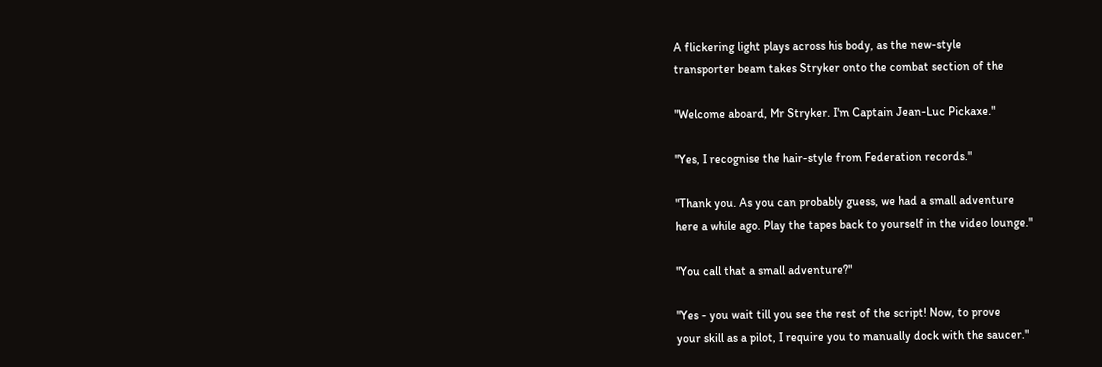A flickering light plays across his body, as the new-style
transporter beam takes Stryker onto the combat section of the

"Welcome aboard, Mr Stryker. I'm Captain Jean-Luc Pickaxe."

"Yes, I recognise the hair-style from Federation records."

"Thank you. As you can probably guess, we had a small adventure
here a while ago. Play the tapes back to yourself in the video lounge."

"You call that a small adventure?"

"Yes - you wait till you see the rest of the script! Now, to prove
your skill as a pilot, I require you to manually dock with the saucer."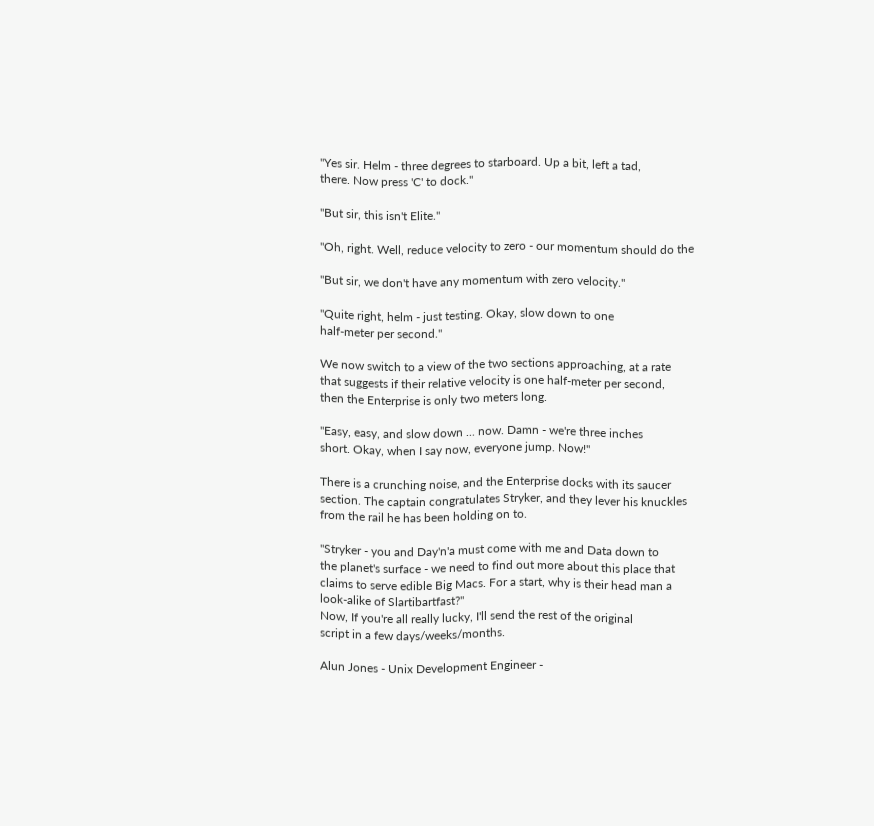"Yes sir. Helm - three degrees to starboard. Up a bit, left a tad,
there. Now press 'C' to dock."

"But sir, this isn't Elite."

"Oh, right. Well, reduce velocity to zero - our momentum should do the

"But sir, we don't have any momentum with zero velocity."

"Quite right, helm - just testing. Okay, slow down to one
half-meter per second."

We now switch to a view of the two sections approaching, at a rate
that suggests if their relative velocity is one half-meter per second,
then the Enterprise is only two meters long.

"Easy, easy, and slow down ... now. Damn - we're three inches
short. Okay, when I say now, everyone jump. Now!"

There is a crunching noise, and the Enterprise docks with its saucer
section. The captain congratulates Stryker, and they lever his knuckles
from the rail he has been holding on to.

"Stryker - you and Day'n'a must come with me and Data down to
the planet's surface - we need to find out more about this place that
claims to serve edible Big Macs. For a start, why is their head man a
look-alike of Slartibartfast?"
Now, If you're all really lucky, I'll send the rest of the original
script in a few days/weeks/months.

Alun Jones - Unix Development Engineer -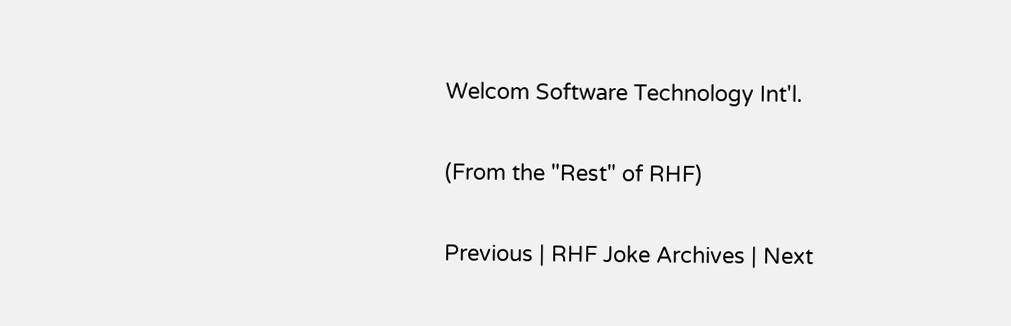Welcom Software Technology Int'l.

(From the "Rest" of RHF)

Previous | RHF Joke Archives | Next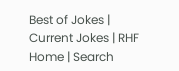Best of Jokes | Current Jokes | RHF Home | Search